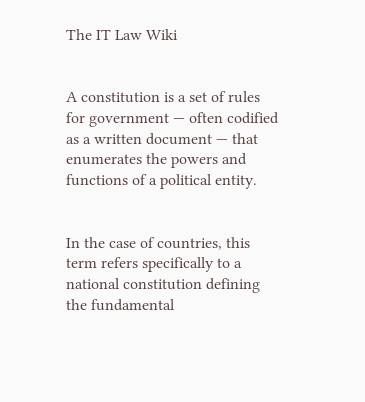The IT Law Wiki


A constitution is a set of rules for government — often codified as a written document — that enumerates the powers and functions of a political entity.


In the case of countries, this term refers specifically to a national constitution defining the fundamental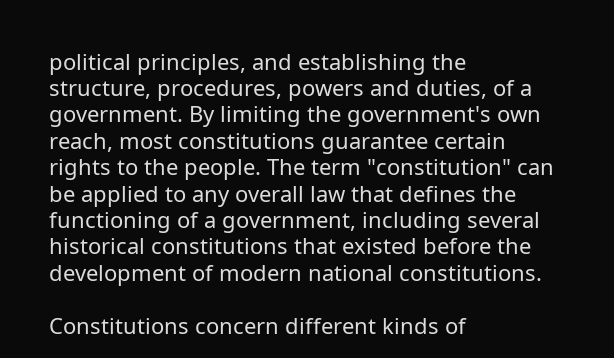political principles, and establishing the structure, procedures, powers and duties, of a government. By limiting the government's own reach, most constitutions guarantee certain rights to the people. The term "constitution" can be applied to any overall law that defines the functioning of a government, including several historical constitutions that existed before the development of modern national constitutions.

Constitutions concern different kinds of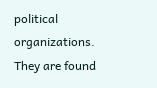political organizations. They are found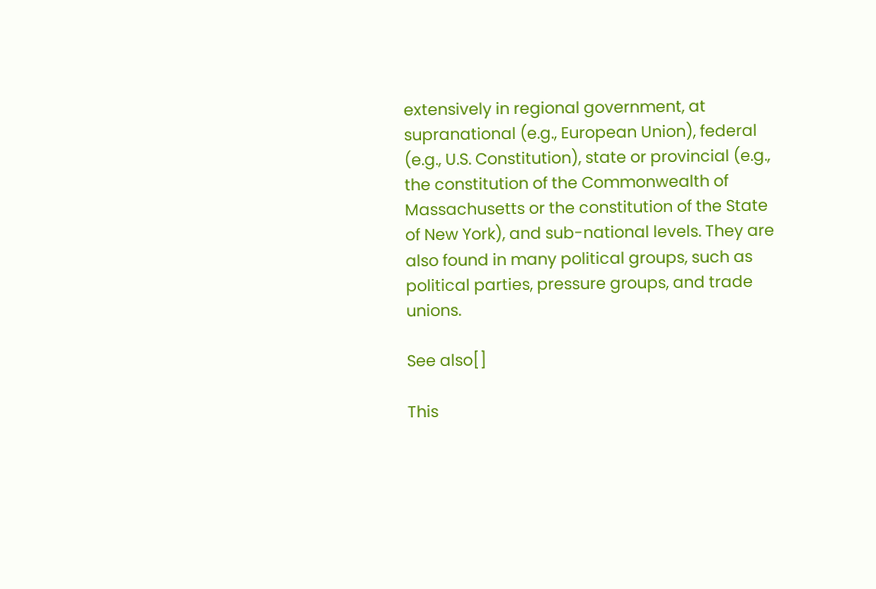extensively in regional government, at supranational (e.g., European Union), federal (e.g., U.S. Constitution), state or provincial (e.g., the constitution of the Commonwealth of Massachusetts or the constitution of the State of New York), and sub-national levels. They are also found in many political groups, such as political parties, pressure groups, and trade unions.

See also[]

This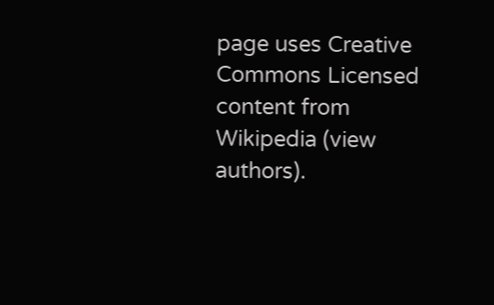page uses Creative Commons Licensed content from Wikipedia (view authors).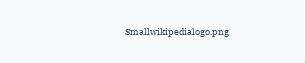Smallwikipedialogo.png